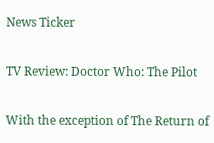News Ticker

TV Review: Doctor Who: The Pilot

With the exception of The Return of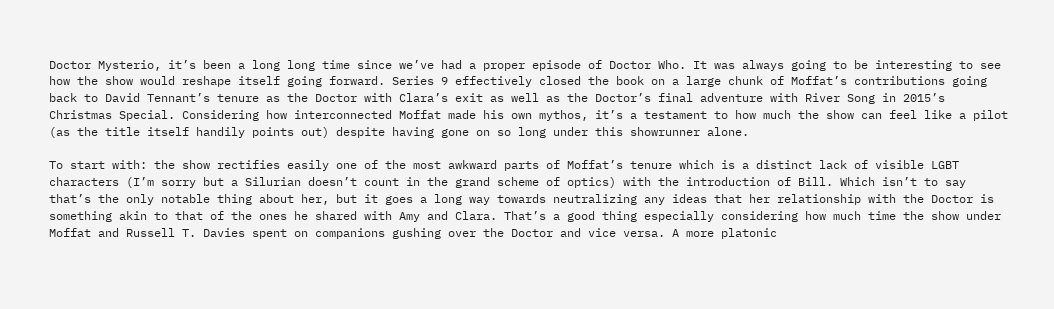Doctor Mysterio, it’s been a long long time since we’ve had a proper episode of Doctor Who. It was always going to be interesting to see how the show would reshape itself going forward. Series 9 effectively closed the book on a large chunk of Moffat’s contributions going back to David Tennant’s tenure as the Doctor with Clara’s exit as well as the Doctor’s final adventure with River Song in 2015’s Christmas Special. Considering how interconnected Moffat made his own mythos, it’s a testament to how much the show can feel like a pilot (as the title itself handily points out) despite having gone on so long under this showrunner alone.

To start with: the show rectifies easily one of the most awkward parts of Moffat’s tenure which is a distinct lack of visible LGBT characters (I’m sorry but a Silurian doesn’t count in the grand scheme of optics) with the introduction of Bill. Which isn’t to say that’s the only notable thing about her, but it goes a long way towards neutralizing any ideas that her relationship with the Doctor is something akin to that of the ones he shared with Amy and Clara. That’s a good thing especially considering how much time the show under Moffat and Russell T. Davies spent on companions gushing over the Doctor and vice versa. A more platonic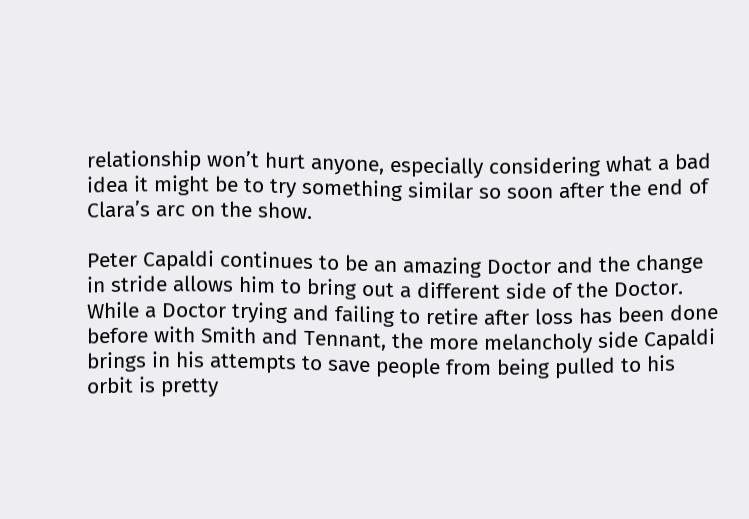relationship won’t hurt anyone, especially considering what a bad idea it might be to try something similar so soon after the end of Clara’s arc on the show.

Peter Capaldi continues to be an amazing Doctor and the change in stride allows him to bring out a different side of the Doctor. While a Doctor trying and failing to retire after loss has been done before with Smith and Tennant, the more melancholy side Capaldi brings in his attempts to save people from being pulled to his orbit is pretty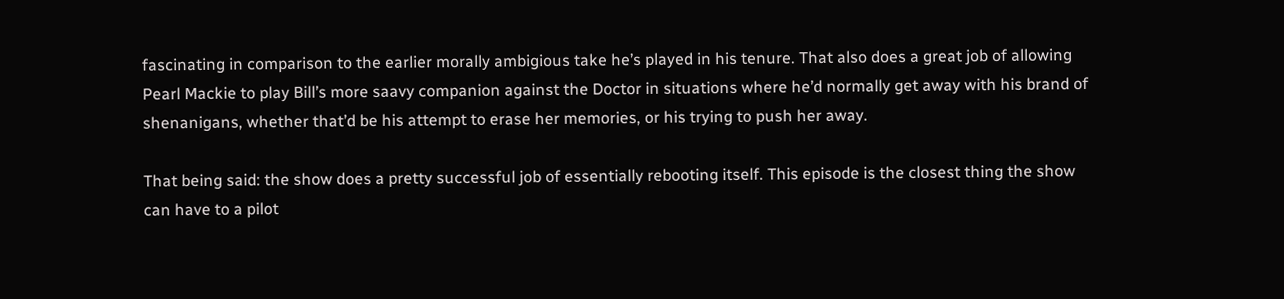fascinating in comparison to the earlier morally ambigious take he’s played in his tenure. That also does a great job of allowing Pearl Mackie to play Bill’s more saavy companion against the Doctor in situations where he’d normally get away with his brand of shenanigans, whether that’d be his attempt to erase her memories, or his trying to push her away.

That being said: the show does a pretty successful job of essentially rebooting itself. This episode is the closest thing the show can have to a pilot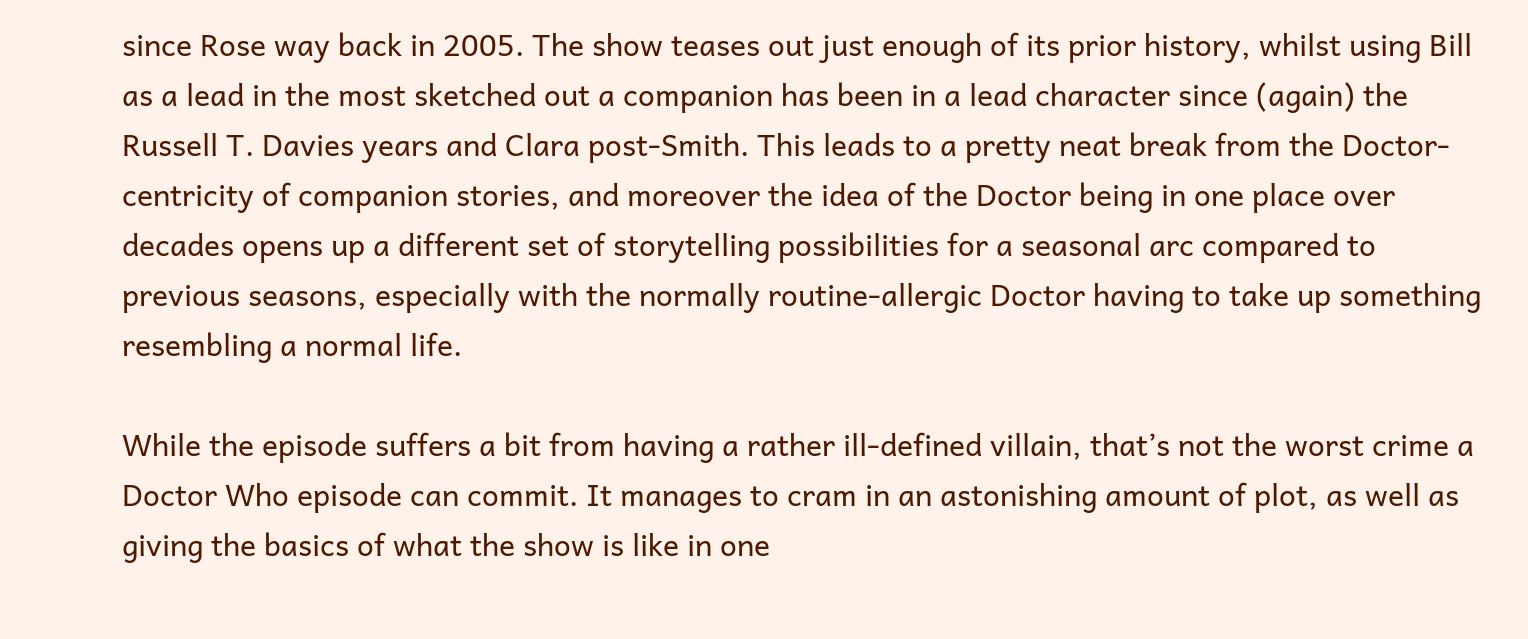since Rose way back in 2005. The show teases out just enough of its prior history, whilst using Bill as a lead in the most sketched out a companion has been in a lead character since (again) the Russell T. Davies years and Clara post-Smith. This leads to a pretty neat break from the Doctor-centricity of companion stories, and moreover the idea of the Doctor being in one place over decades opens up a different set of storytelling possibilities for a seasonal arc compared to previous seasons, especially with the normally routine-allergic Doctor having to take up something resembling a normal life.

While the episode suffers a bit from having a rather ill-defined villain, that’s not the worst crime a Doctor Who episode can commit. It manages to cram in an astonishing amount of plot, as well as giving the basics of what the show is like in one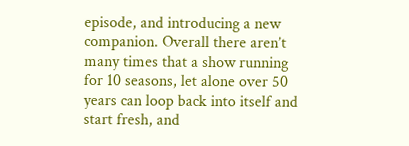episode, and introducing a new companion. Overall there aren’t many times that a show running for 10 seasons, let alone over 50 years can loop back into itself and start fresh, and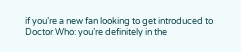if you’re a new fan looking to get introduced to Doctor Who: you’re definitely in the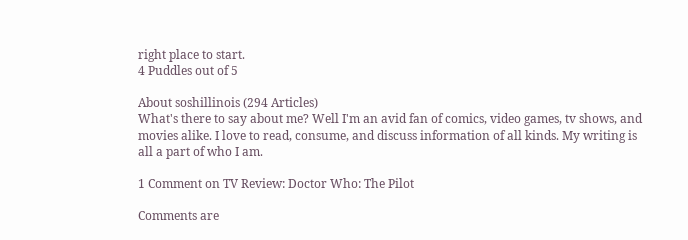right place to start.
4 Puddles out of 5

About soshillinois (294 Articles)
What's there to say about me? Well I'm an avid fan of comics, video games, tv shows, and movies alike. I love to read, consume, and discuss information of all kinds. My writing is all a part of who I am.

1 Comment on TV Review: Doctor Who: The Pilot

Comments are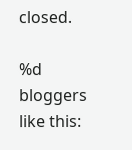closed.

%d bloggers like this: